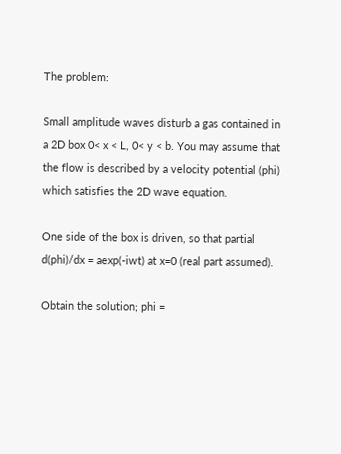The problem:

Small amplitude waves disturb a gas contained in a 2D box 0< x < L, 0< y < b. You may assume that the flow is described by a velocity potential (phi) which satisfies the 2D wave equation.

One side of the box is driven, so that partial d(phi)/dx = aexp(-iwt) at x=0 (real part assumed).

Obtain the solution; phi =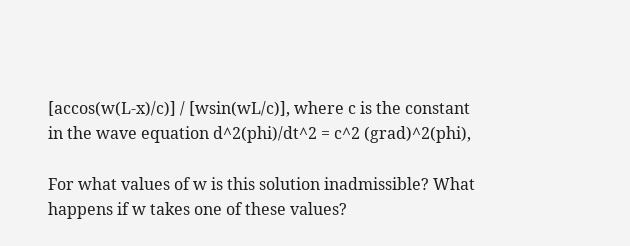[accos(w(L-x)/c)] / [wsin(wL/c)], where c is the constant in the wave equation d^2(phi)/dt^2 = c^2 (grad)^2(phi),

For what values of w is this solution inadmissible? What happens if w takes one of these values?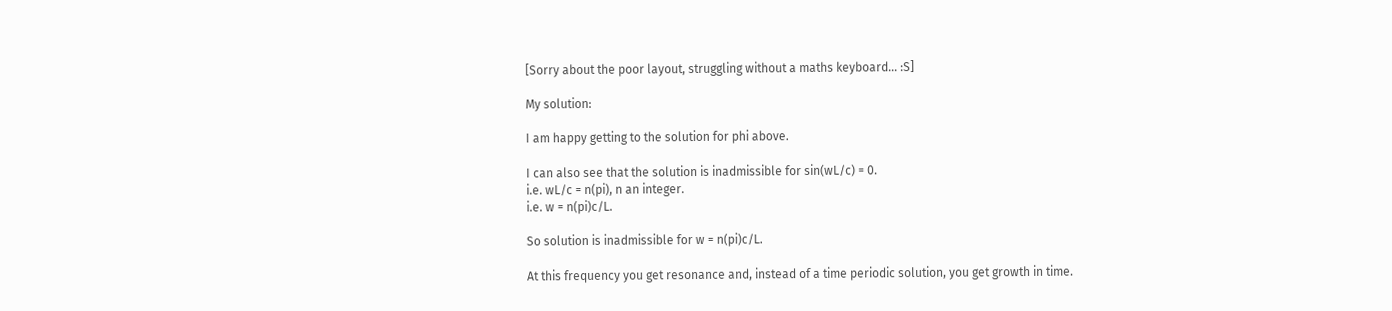[Sorry about the poor layout, struggling without a maths keyboard... :S]

My solution:

I am happy getting to the solution for phi above.

I can also see that the solution is inadmissible for sin(wL/c) = 0.
i.e. wL/c = n(pi), n an integer.
i.e. w = n(pi)c/L.

So solution is inadmissible for w = n(pi)c/L.

At this frequency you get resonance and, instead of a time periodic solution, you get growth in time.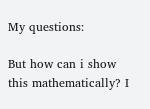My questions:

But how can i show this mathematically? I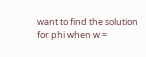want to find the solution for phi when w =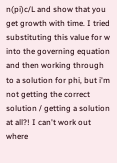n(pi)c/L and show that you get growth with time. I tried substituting this value for w into the governing equation and then working through to a solution for phi, but i'm not getting the correct solution / getting a solution at all?! I can't work out where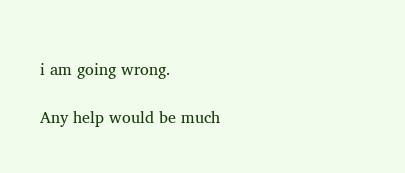i am going wrong.

Any help would be much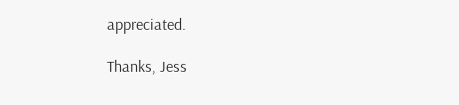appreciated.

Thanks, Jess